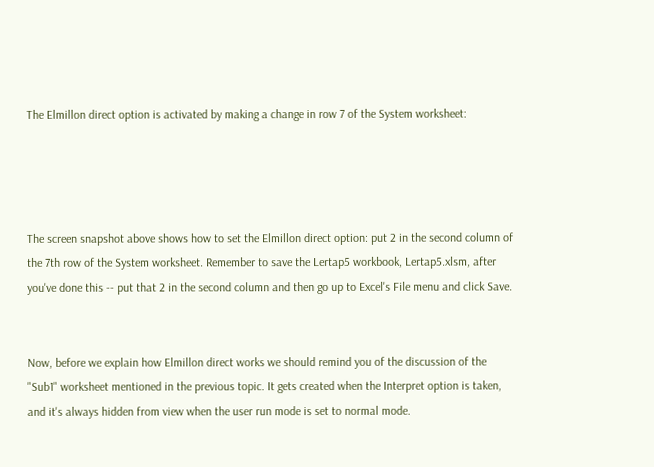The Elmillon direct option is activated by making a change in row 7 of the System worksheet:




The screen snapshot above shows how to set the Elmillon direct option: put 2 in the second column of the 7th row of the System worksheet. Remember to save the Lertap5 workbook, Lertap5.xlsm, after you've done this -- put that 2 in the second column and then go up to Excel's File menu and click Save.


Now, before we explain how Elmillon direct works we should remind you of the discussion of the "Sub1" worksheet mentioned in the previous topic. It gets created when the Interpret option is taken, and it's always hidden from view when the user run mode is set to normal mode.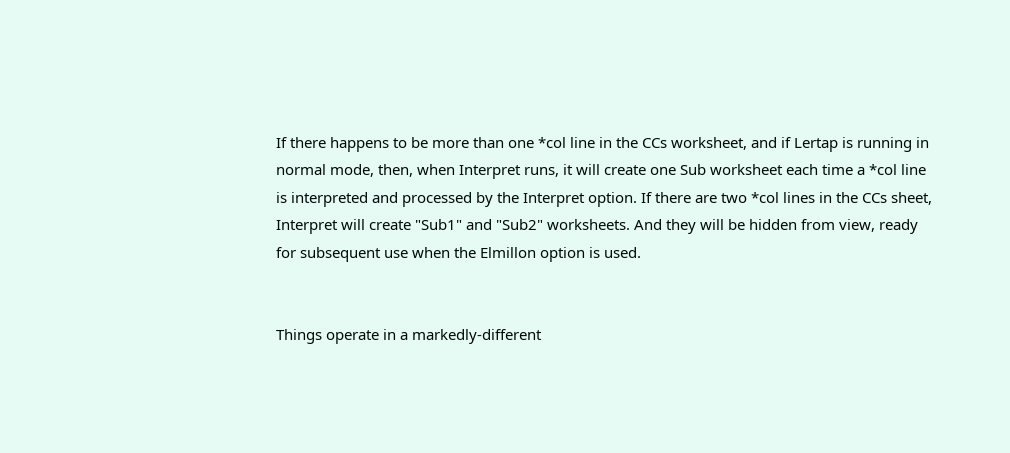If there happens to be more than one *col line in the CCs worksheet, and if Lertap is running in normal mode, then, when Interpret runs, it will create one Sub worksheet each time a *col line is interpreted and processed by the Interpret option. If there are two *col lines in the CCs sheet, Interpret will create "Sub1" and "Sub2" worksheets. And they will be hidden from view, ready for subsequent use when the Elmillon option is used.


Things operate in a markedly-different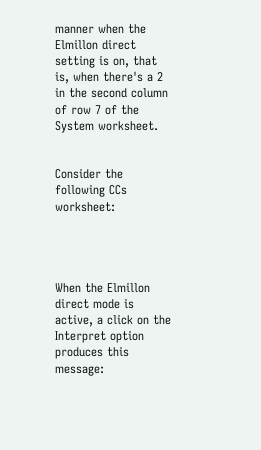manner when the Elmillon direct setting is on, that is, when there's a 2 in the second column of row 7 of the System worksheet.


Consider the following CCs worksheet:




When the Elmillon direct mode is active, a click on the Interpret option produces this message: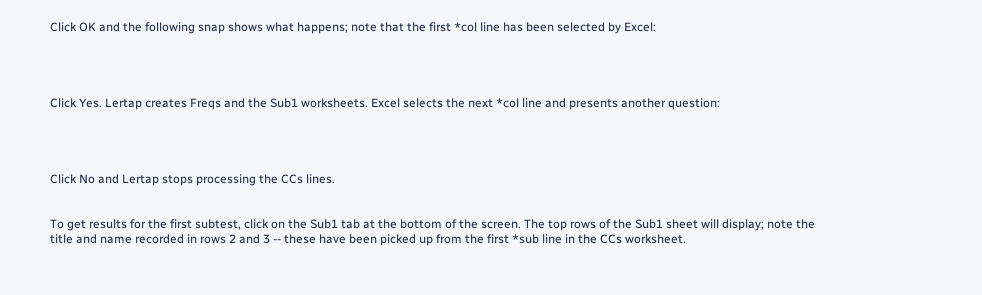Click OK and the following snap shows what happens; note that the first *col line has been selected by Excel:




Click Yes. Lertap creates Freqs and the Sub1 worksheets. Excel selects the next *col line and presents another question:




Click No and Lertap stops processing the CCs lines.


To get results for the first subtest, click on the Sub1 tab at the bottom of the screen. The top rows of the Sub1 sheet will display; note the title and name recorded in rows 2 and 3 -- these have been picked up from the first *sub line in the CCs worksheet.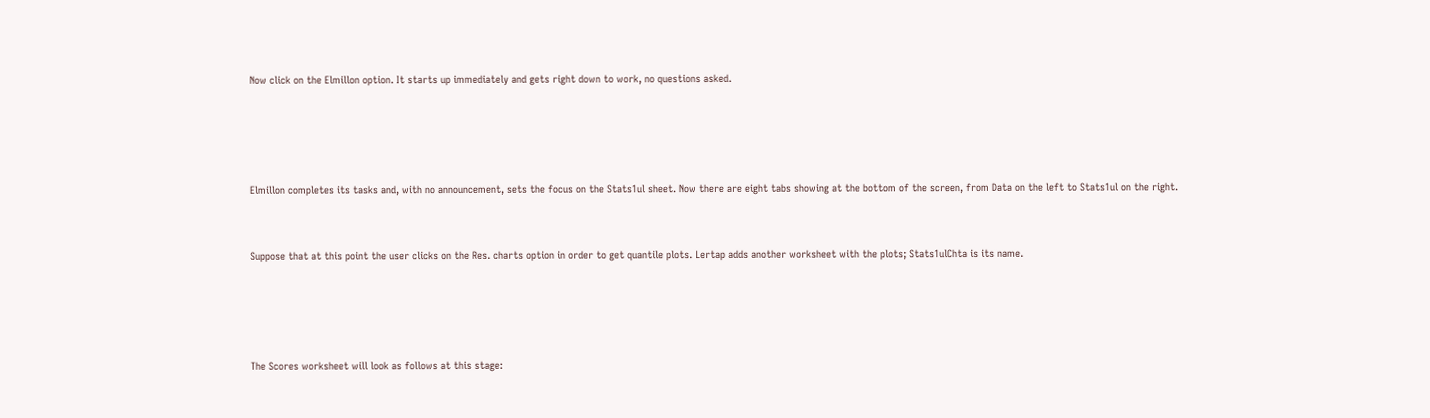Now click on the Elmillon option. It starts up immediately and gets right down to work, no questions asked.




Elmillon completes its tasks and, with no announcement, sets the focus on the Stats1ul sheet. Now there are eight tabs showing at the bottom of the screen, from Data on the left to Stats1ul on the right.


Suppose that at this point the user clicks on the Res. charts option in order to get quantile plots. Lertap adds another worksheet with the plots; Stats1ulChta is its name.




The Scores worksheet will look as follows at this stage: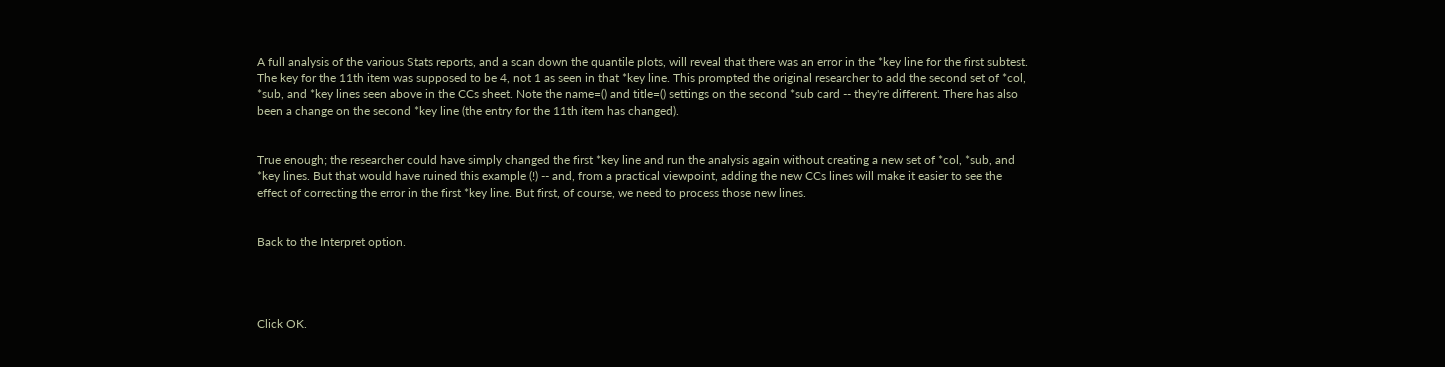A full analysis of the various Stats reports, and a scan down the quantile plots, will reveal that there was an error in the *key line for the first subtest. The key for the 11th item was supposed to be 4, not 1 as seen in that *key line. This prompted the original researcher to add the second set of *col, *sub, and *key lines seen above in the CCs sheet. Note the name=() and title=() settings on the second *sub card -- they're different. There has also been a change on the second *key line (the entry for the 11th item has changed).


True enough; the researcher could have simply changed the first *key line and run the analysis again without creating a new set of *col, *sub, and *key lines. But that would have ruined this example (!) -- and, from a practical viewpoint, adding the new CCs lines will make it easier to see the effect of correcting the error in the first *key line. But first, of course, we need to process those new lines.


Back to the Interpret option.




Click OK.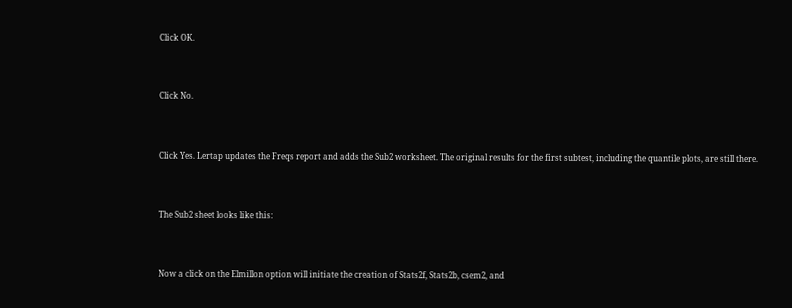Click OK.




Click No.




Click Yes. Lertap updates the Freqs report and adds the Sub2 worksheet. The original results for the first subtest, including the quantile plots, are still there.




The Sub2 sheet looks like this:




Now a click on the Elmillon option will initiate the creation of Stats2f, Stats2b, csem2, and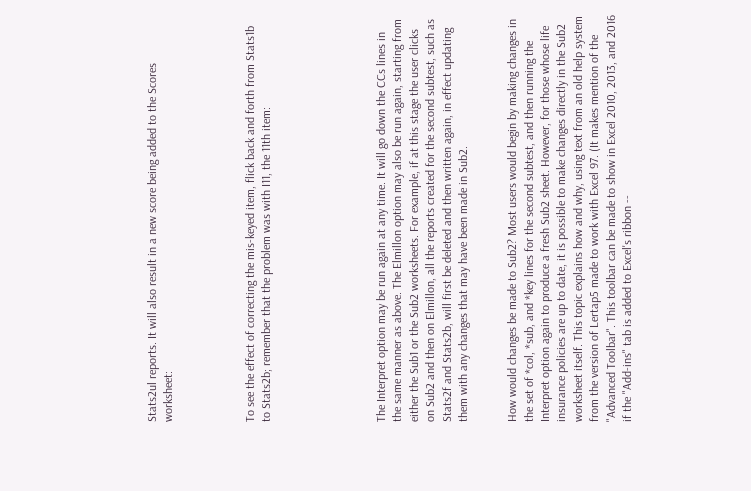Stats2ul reports. It will also result in a new score being added to the Scores worksheet:




To see the effect of correcting the mis-keyed item, flick back and forth from Stats1b to Stats2b; remember that the problem was with I11, the 11th item:






The Interpret option may be run again at any time. It will go down the CCs lines in the same manner as above. The Elmillon option may also be run again, starting from either the Sub1 or the Sub2 worksheets. For example, if at this stage the user clicks on Sub2 and then on Elmillon, all the reports created for the second subtest, such as Stats2f and Stats2b, will first be deleted and then written again, in effect updating them with any changes that may have been made in Sub2.


How would changes be made to Sub2? Most users would begin by making changes in the set of *col, *sub, and *key lines for the second subtest, and then running the Interpret option again to produce a fresh Sub2 sheet. However, for those whose life insurance policies are up to date, it is possible to make changes directly in the Sub2 worksheet itself. This topic explains how and why, using text from an old help system from the version of Lertap5 made to work with Excel 97. (It makes mention of the "Advanced Toolbar". This toolbar can be made to show in Excel 2010, 2013, and 2016 if the "Add-ins" tab is added to Excel's ribbon --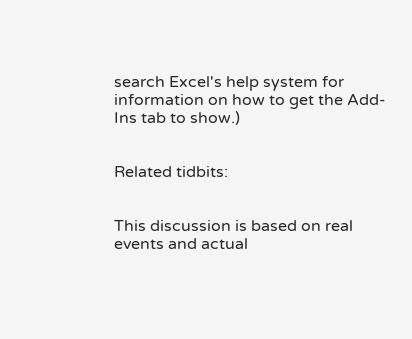search Excel's help system for information on how to get the Add-Ins tab to show.)


Related tidbits:


This discussion is based on real events and actual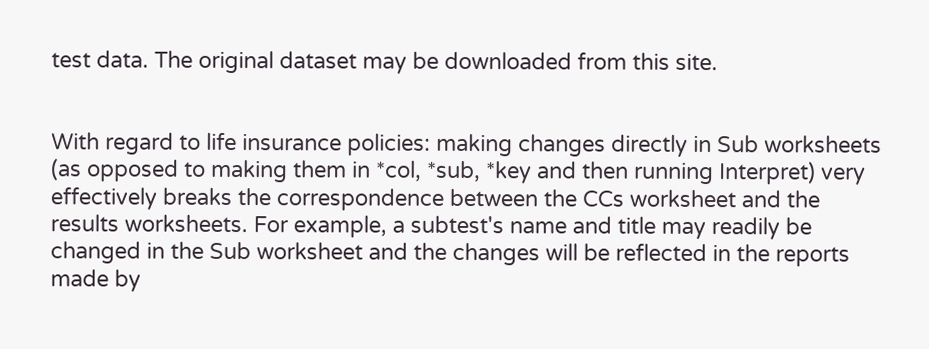test data. The original dataset may be downloaded from this site.


With regard to life insurance policies: making changes directly in Sub worksheets (as opposed to making them in *col, *sub, *key and then running Interpret) very effectively breaks the correspondence between the CCs worksheet and the results worksheets. For example, a subtest's name and title may readily be changed in the Sub worksheet and the changes will be reflected in the reports made by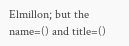Elmillon; but the name=() and title=()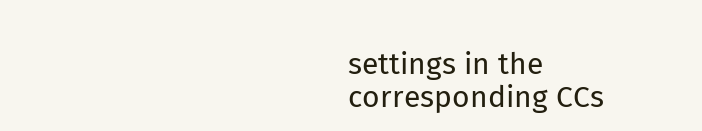settings in the corresponding CCs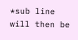*sub line will then be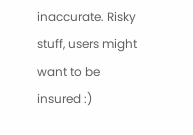inaccurate. Risky stuff, users might want to be insured :)